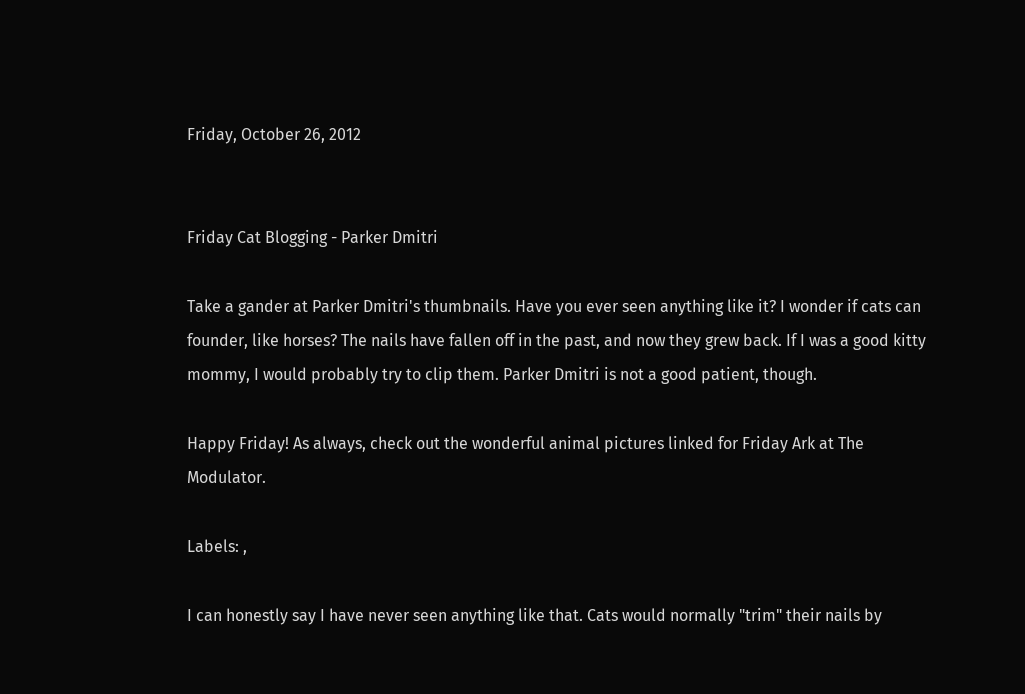Friday, October 26, 2012


Friday Cat Blogging - Parker Dmitri

Take a gander at Parker Dmitri's thumbnails. Have you ever seen anything like it? I wonder if cats can founder, like horses? The nails have fallen off in the past, and now they grew back. If I was a good kitty mommy, I would probably try to clip them. Parker Dmitri is not a good patient, though.

Happy Friday! As always, check out the wonderful animal pictures linked for Friday Ark at The Modulator.

Labels: ,

I can honestly say I have never seen anything like that. Cats would normally "trim" their nails by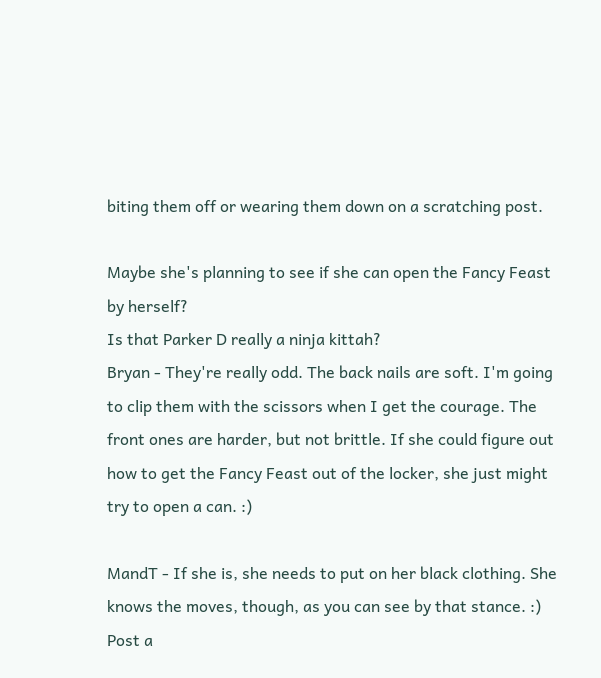biting them off or wearing them down on a scratching post.

Maybe she's planning to see if she can open the Fancy Feast by herself?
Is that Parker D really a ninja kittah?
Bryan - They're really odd. The back nails are soft. I'm going to clip them with the scissors when I get the courage. The front ones are harder, but not brittle. If she could figure out how to get the Fancy Feast out of the locker, she just might try to open a can. :)

MandT - If she is, she needs to put on her black clothing. She knows the moves, though, as you can see by that stance. :)
Post a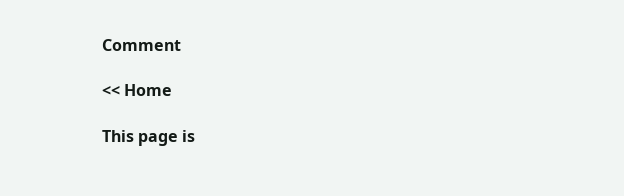Comment

<< Home

This page is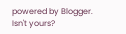powered by Blogger. Isn't yours?